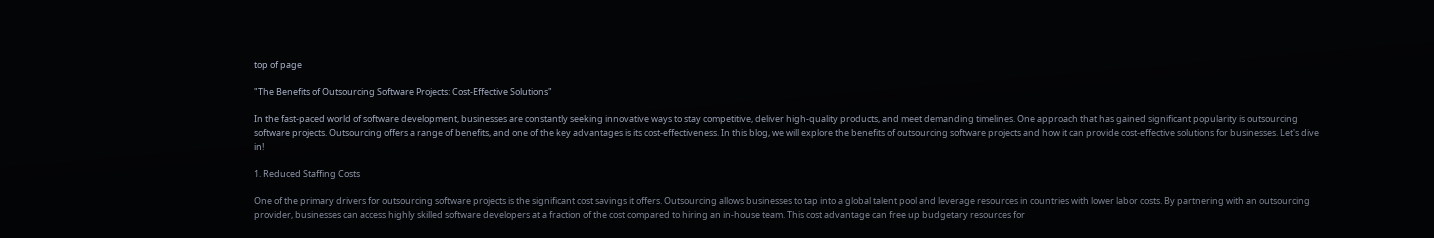top of page

"The Benefits of Outsourcing Software Projects: Cost-Effective Solutions"

In the fast-paced world of software development, businesses are constantly seeking innovative ways to stay competitive, deliver high-quality products, and meet demanding timelines. One approach that has gained significant popularity is outsourcing software projects. Outsourcing offers a range of benefits, and one of the key advantages is its cost-effectiveness. In this blog, we will explore the benefits of outsourcing software projects and how it can provide cost-effective solutions for businesses. Let's dive in!

1. Reduced Staffing Costs

One of the primary drivers for outsourcing software projects is the significant cost savings it offers. Outsourcing allows businesses to tap into a global talent pool and leverage resources in countries with lower labor costs. By partnering with an outsourcing provider, businesses can access highly skilled software developers at a fraction of the cost compared to hiring an in-house team. This cost advantage can free up budgetary resources for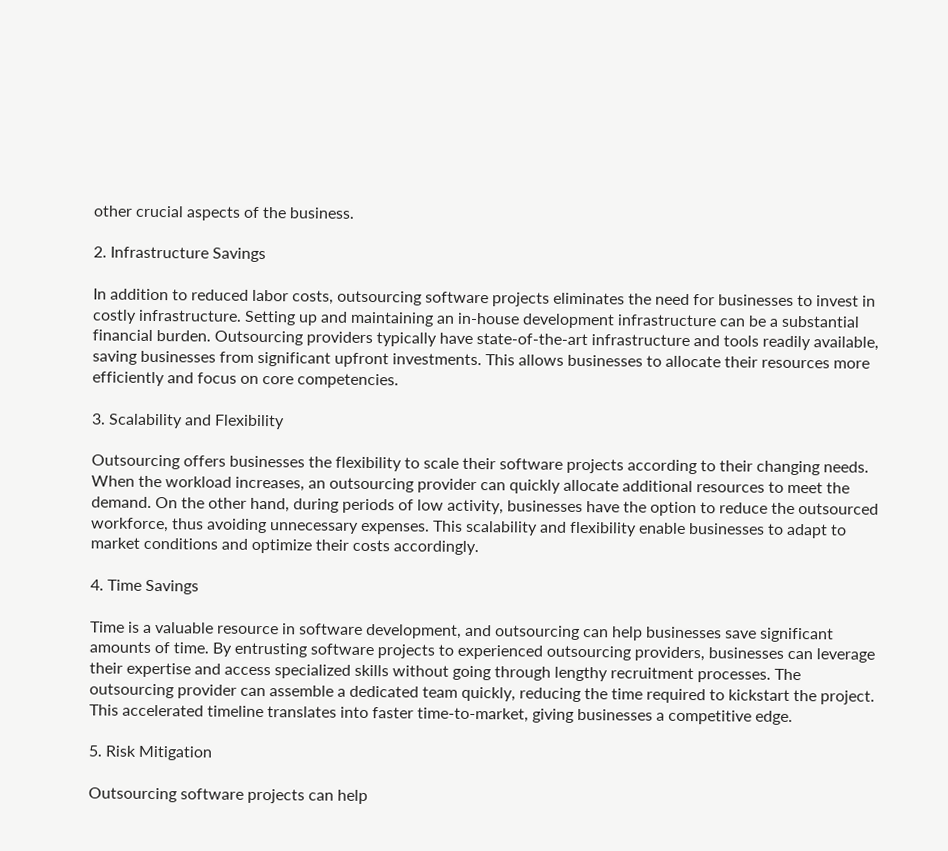other crucial aspects of the business.

2. Infrastructure Savings

In addition to reduced labor costs, outsourcing software projects eliminates the need for businesses to invest in costly infrastructure. Setting up and maintaining an in-house development infrastructure can be a substantial financial burden. Outsourcing providers typically have state-of-the-art infrastructure and tools readily available, saving businesses from significant upfront investments. This allows businesses to allocate their resources more efficiently and focus on core competencies.

3. Scalability and Flexibility

Outsourcing offers businesses the flexibility to scale their software projects according to their changing needs. When the workload increases, an outsourcing provider can quickly allocate additional resources to meet the demand. On the other hand, during periods of low activity, businesses have the option to reduce the outsourced workforce, thus avoiding unnecessary expenses. This scalability and flexibility enable businesses to adapt to market conditions and optimize their costs accordingly.

4. Time Savings

Time is a valuable resource in software development, and outsourcing can help businesses save significant amounts of time. By entrusting software projects to experienced outsourcing providers, businesses can leverage their expertise and access specialized skills without going through lengthy recruitment processes. The outsourcing provider can assemble a dedicated team quickly, reducing the time required to kickstart the project. This accelerated timeline translates into faster time-to-market, giving businesses a competitive edge.

5. Risk Mitigation

Outsourcing software projects can help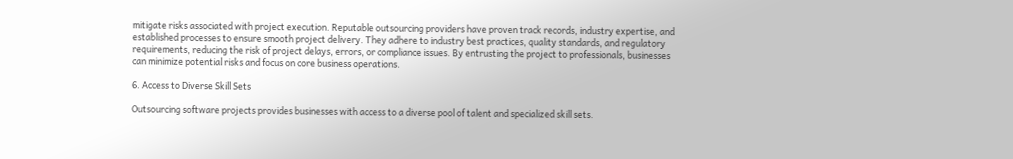mitigate risks associated with project execution. Reputable outsourcing providers have proven track records, industry expertise, and established processes to ensure smooth project delivery. They adhere to industry best practices, quality standards, and regulatory requirements, reducing the risk of project delays, errors, or compliance issues. By entrusting the project to professionals, businesses can minimize potential risks and focus on core business operations.

6. Access to Diverse Skill Sets

Outsourcing software projects provides businesses with access to a diverse pool of talent and specialized skill sets.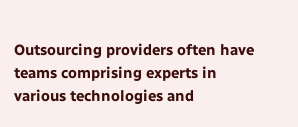Outsourcing providers often have teams comprising experts in various technologies and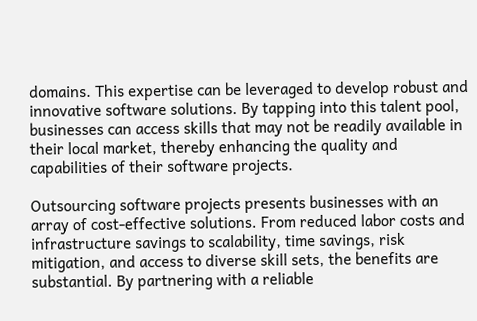domains. This expertise can be leveraged to develop robust and innovative software solutions. By tapping into this talent pool, businesses can access skills that may not be readily available in their local market, thereby enhancing the quality and capabilities of their software projects.

Outsourcing software projects presents businesses with an array of cost-effective solutions. From reduced labor costs and infrastructure savings to scalability, time savings, risk mitigation, and access to diverse skill sets, the benefits are substantial. By partnering with a reliable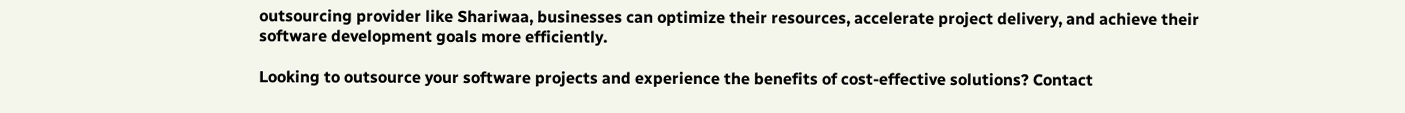outsourcing provider like Shariwaa, businesses can optimize their resources, accelerate project delivery, and achieve their software development goals more efficiently.

Looking to outsource your software projects and experience the benefits of cost-effective solutions? Contact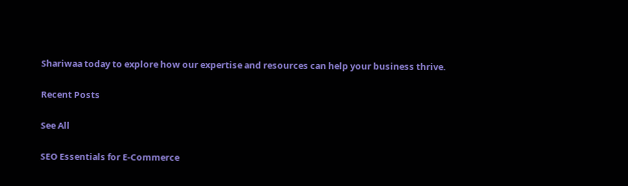Shariwaa today to explore how our expertise and resources can help your business thrive.

Recent Posts

See All

SEO Essentials for E-Commerce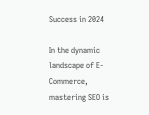Success in 2024

In the dynamic landscape of E-Commerce, mastering SEO is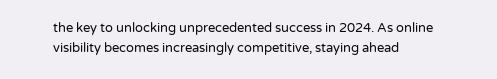the key to unlocking unprecedented success in 2024. As online visibility becomes increasingly competitive, staying ahead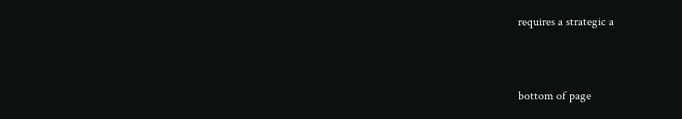requires a strategic a


bottom of page